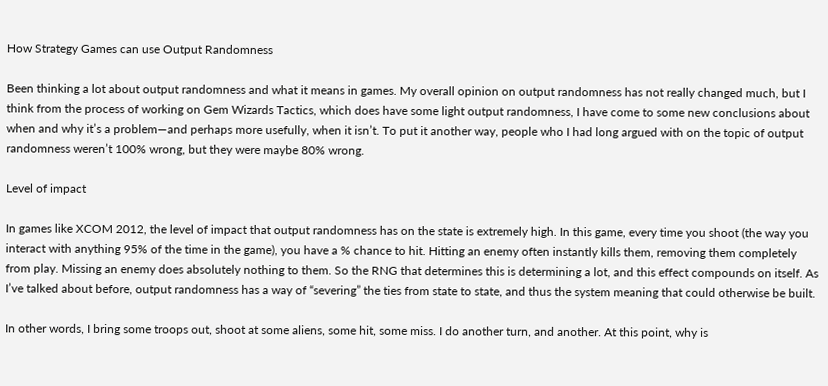How Strategy Games can use Output Randomness

Been thinking a lot about output randomness and what it means in games. My overall opinion on output randomness has not really changed much, but I think from the process of working on Gem Wizards Tactics, which does have some light output randomness, I have come to some new conclusions about when and why it’s a problem—and perhaps more usefully, when it isn’t. To put it another way, people who I had long argued with on the topic of output randomness weren’t 100% wrong, but they were maybe 80% wrong.

Level of impact

In games like XCOM 2012, the level of impact that output randomness has on the state is extremely high. In this game, every time you shoot (the way you interact with anything 95% of the time in the game), you have a % chance to hit. Hitting an enemy often instantly kills them, removing them completely from play. Missing an enemy does absolutely nothing to them. So the RNG that determines this is determining a lot, and this effect compounds on itself. As I’ve talked about before, output randomness has a way of “severing” the ties from state to state, and thus the system meaning that could otherwise be built.

In other words, I bring some troops out, shoot at some aliens, some hit, some miss. I do another turn, and another. At this point, why is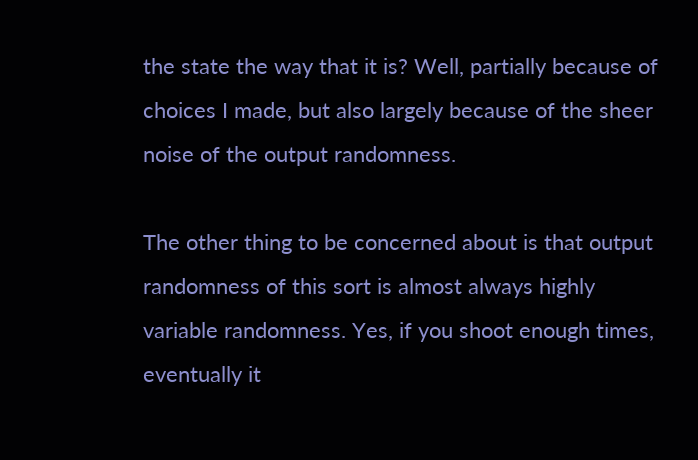the state the way that it is? Well, partially because of choices I made, but also largely because of the sheer noise of the output randomness.

The other thing to be concerned about is that output randomness of this sort is almost always highly variable randomness. Yes, if you shoot enough times, eventually it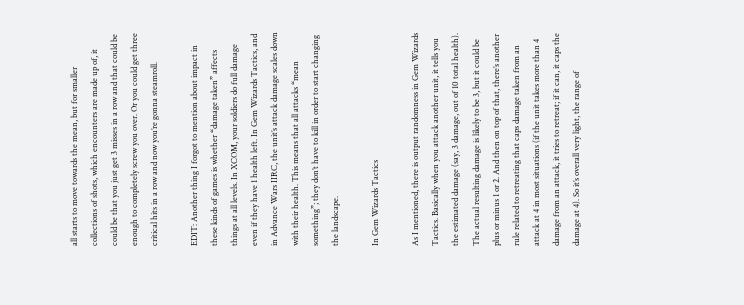all starts to move towards the mean, but for smaller collections of shots, which encounters are made up of, it could be that you just get 3 misses in a row and that could be enough to completely screw you over. Or you could get three critical hits in a row and now you’re gonna steamroll.

EDIT: Another thing I forgot to mention about impact in these kinds of games is whether “damage taken” affects things at all levels. In XCOM, your soldiers do full damage even if they have 1 health left. In Gem Wizards Tactics, and in Advance Wars IIRC, the unit’s attack damage scales down with their health. This means that all attacks “mean something”; they don’t have to kill in order to start changing the landscape.

In Gem Wizards Tactics

As I mentioned, there is output randomness in Gem Wizards Tactics. Basically when you attack another unit, it tells you the estimated damage (say, 3 damage, out of 10 total health). The actual resulting damage is likely to be 3, but it could be plus or minus 1 or 2. And then on top of that, there’s another rule related to retreating that caps damage taken from an attack at 4 in most situations (if the unit takes more than 4 damage from an attack, it tries to retreat; if it can, it caps the damage at 4). So it’s overall very light, the range of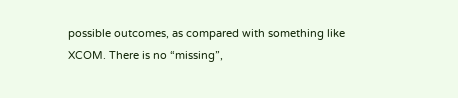possible outcomes, as compared with something like XCOM. There is no “missing”,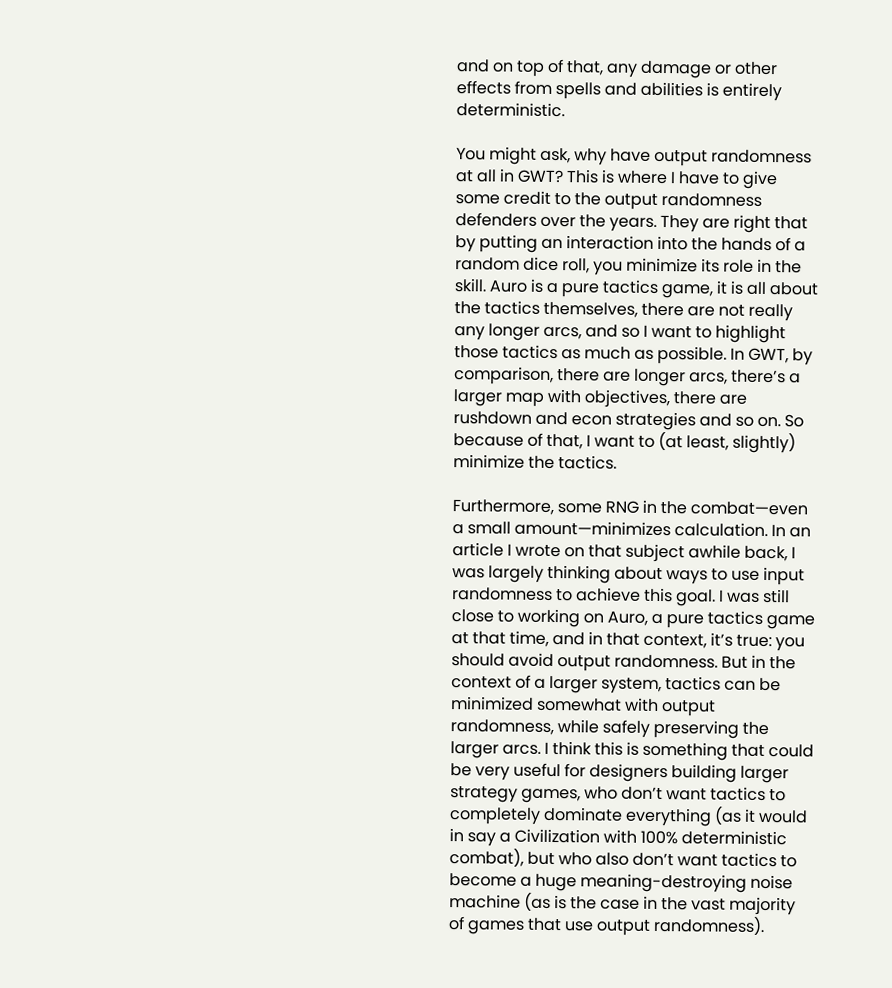and on top of that, any damage or other effects from spells and abilities is entirely deterministic.

You might ask, why have output randomness at all in GWT? This is where I have to give some credit to the output randomness defenders over the years. They are right that by putting an interaction into the hands of a random dice roll, you minimize its role in the skill. Auro is a pure tactics game, it is all about the tactics themselves, there are not really any longer arcs, and so I want to highlight those tactics as much as possible. In GWT, by comparison, there are longer arcs, there’s a larger map with objectives, there are rushdown and econ strategies and so on. So because of that, I want to (at least, slightly) minimize the tactics.

Furthermore, some RNG in the combat—even a small amount—minimizes calculation. In an article I wrote on that subject awhile back, I was largely thinking about ways to use input randomness to achieve this goal. I was still close to working on Auro, a pure tactics game at that time, and in that context, it’s true: you should avoid output randomness. But in the context of a larger system, tactics can be minimized somewhat with output randomness, while safely preserving the larger arcs. I think this is something that could be very useful for designers building larger strategy games, who don’t want tactics to completely dominate everything (as it would in say a Civilization with 100% deterministic combat), but who also don’t want tactics to become a huge meaning-destroying noise machine (as is the case in the vast majority of games that use output randomness).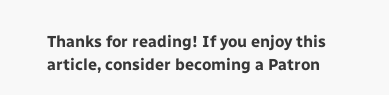Thanks for reading! If you enjoy this article, consider becoming a Patron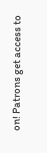on! Patrons get access to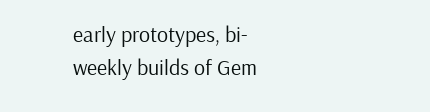early prototypes, bi-weekly builds of Gem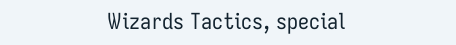Wizards Tactics, special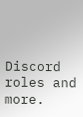Discord roles and more.